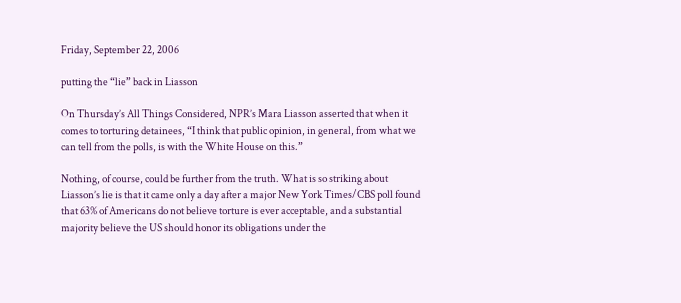Friday, September 22, 2006

putting the “lie” back in Liasson

On Thursday’s All Things Considered, NPR’s Mara Liasson asserted that when it comes to torturing detainees, “I think that public opinion, in general, from what we can tell from the polls, is with the White House on this.”

Nothing, of course, could be further from the truth. What is so striking about Liasson’s lie is that it came only a day after a major New York Times/CBS poll found that 63% of Americans do not believe torture is ever acceptable, and a substantial majority believe the US should honor its obligations under the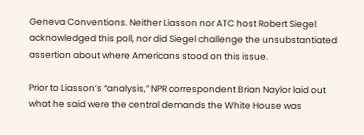Geneva Conventions. Neither Liasson nor ATC host Robert Siegel acknowledged this poll, nor did Siegel challenge the unsubstantiated assertion about where Americans stood on this issue.

Prior to Liasson’s “analysis,” NPR correspondent Brian Naylor laid out what he said were the central demands the White House was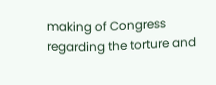making of Congress regarding the torture and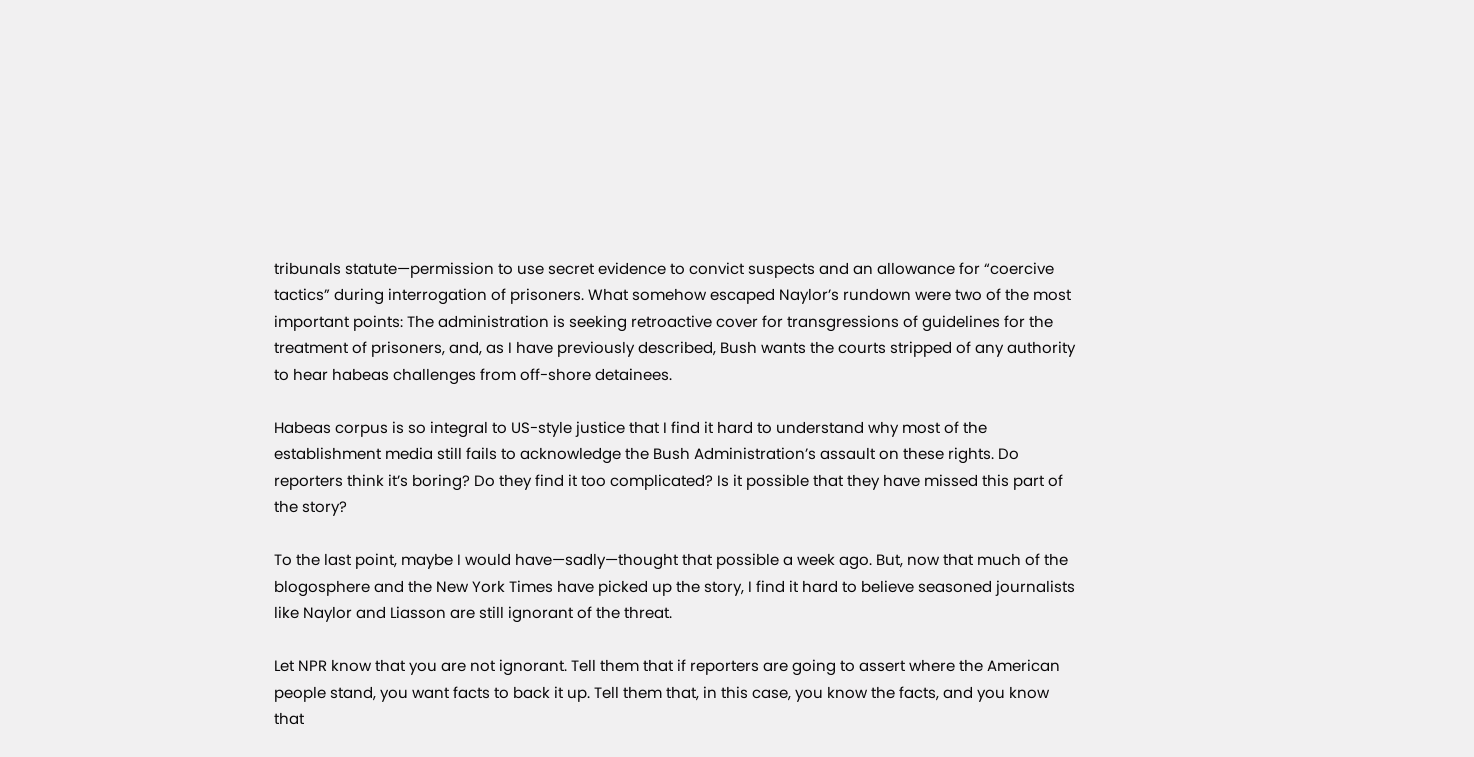tribunals statute—permission to use secret evidence to convict suspects and an allowance for “coercive tactics” during interrogation of prisoners. What somehow escaped Naylor’s rundown were two of the most important points: The administration is seeking retroactive cover for transgressions of guidelines for the treatment of prisoners, and, as I have previously described, Bush wants the courts stripped of any authority to hear habeas challenges from off-shore detainees.

Habeas corpus is so integral to US-style justice that I find it hard to understand why most of the establishment media still fails to acknowledge the Bush Administration’s assault on these rights. Do reporters think it’s boring? Do they find it too complicated? Is it possible that they have missed this part of the story?

To the last point, maybe I would have—sadly—thought that possible a week ago. But, now that much of the blogosphere and the New York Times have picked up the story, I find it hard to believe seasoned journalists like Naylor and Liasson are still ignorant of the threat.

Let NPR know that you are not ignorant. Tell them that if reporters are going to assert where the American people stand, you want facts to back it up. Tell them that, in this case, you know the facts, and you know that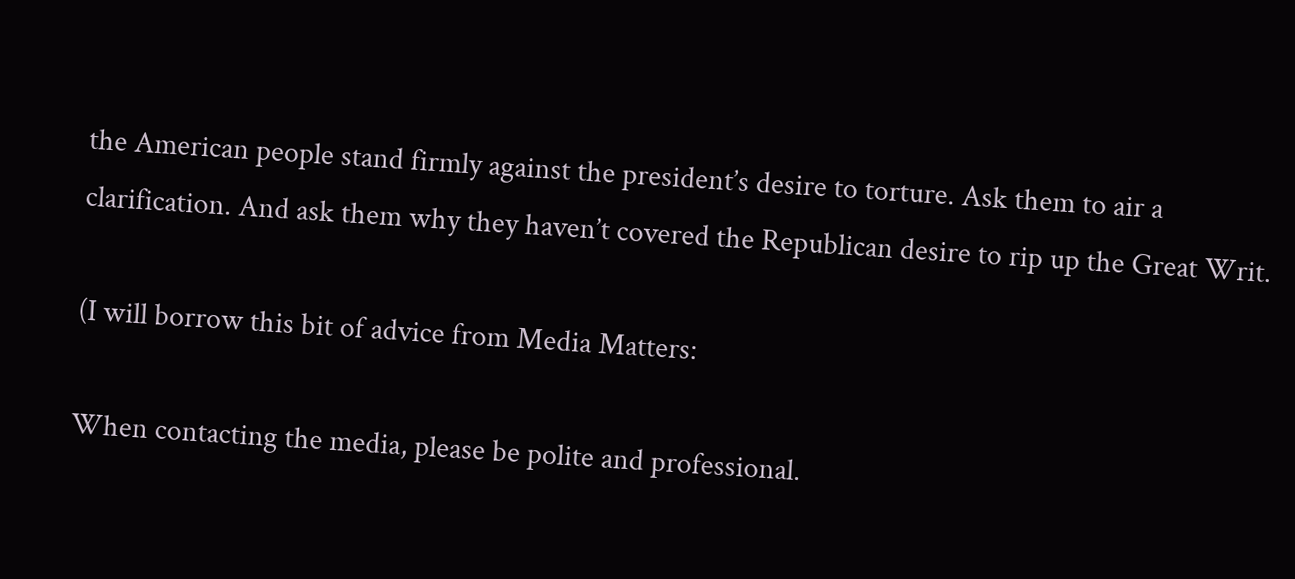the American people stand firmly against the president’s desire to torture. Ask them to air a clarification. And ask them why they haven’t covered the Republican desire to rip up the Great Writ.

(I will borrow this bit of advice from Media Matters:

When contacting the media, please be polite and professional.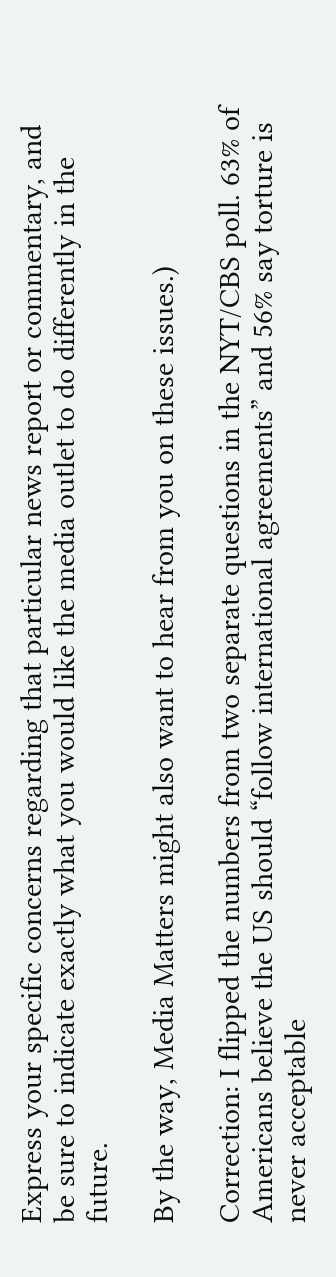Express your specific concerns regarding that particular news report or commentary, and be sure to indicate exactly what you would like the media outlet to do differently in the future.

By the way, Media Matters might also want to hear from you on these issues.)

Correction: I flipped the numbers from two separate questions in the NYT/CBS poll. 63% of Americans believe the US should “follow international agreements” and 56% say torture is never acceptable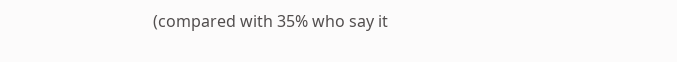(compared with 35% who say it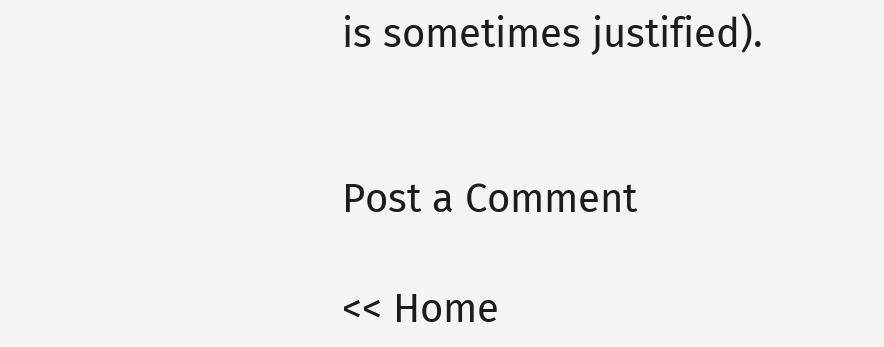is sometimes justified).


Post a Comment

<< Home